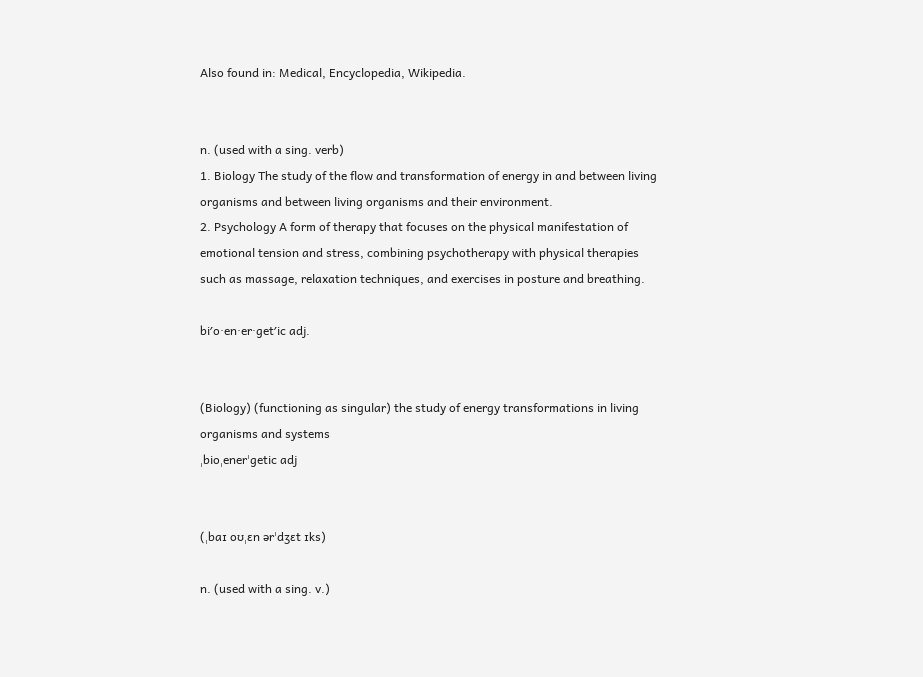Also found in: Medical, Encyclopedia, Wikipedia.


n. (used with a sing. verb)
1. Biology The study of the flow and transformation of energy in and between living organisms and between living organisms and their environment.
2. Psychology A form of therapy that focuses on the physical manifestation of emotional tension and stress, combining psychotherapy with physical therapies such as massage, relaxation techniques, and exercises in posture and breathing.

bi′o·en·er·get′ic adj.


(Biology) (functioning as singular) the study of energy transformations in living organisms and systems
ˌbioˌenerˈgetic adj


(ˌbaɪ oʊˌɛn ərˈdʒɛt ɪks)

n. (used with a sing. v.)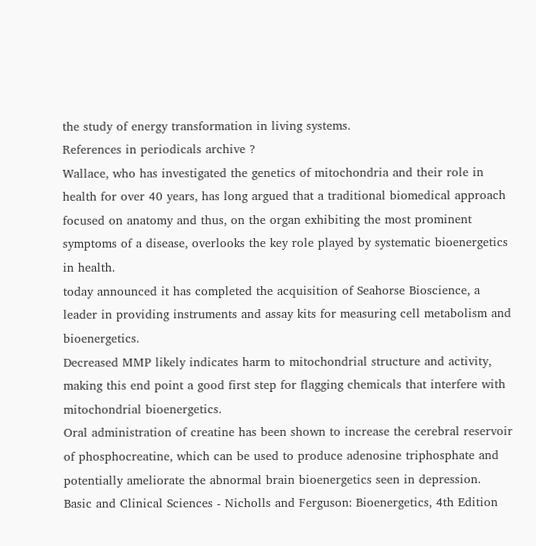the study of energy transformation in living systems.
References in periodicals archive ?
Wallace, who has investigated the genetics of mitochondria and their role in health for over 40 years, has long argued that a traditional biomedical approach focused on anatomy and thus, on the organ exhibiting the most prominent symptoms of a disease, overlooks the key role played by systematic bioenergetics in health.
today announced it has completed the acquisition of Seahorse Bioscience, a leader in providing instruments and assay kits for measuring cell metabolism and bioenergetics.
Decreased MMP likely indicates harm to mitochondrial structure and activity, making this end point a good first step for flagging chemicals that interfere with mitochondrial bioenergetics.
Oral administration of creatine has been shown to increase the cerebral reservoir of phosphocreatine, which can be used to produce adenosine triphosphate and potentially ameliorate the abnormal brain bioenergetics seen in depression.
Basic and Clinical Sciences - Nicholls and Ferguson: Bioenergetics, 4th Edition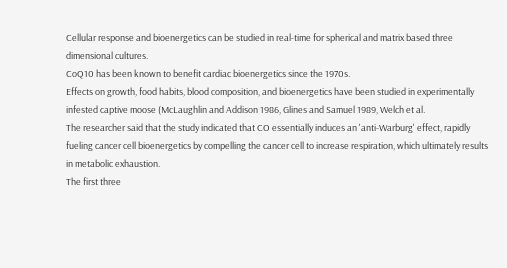Cellular response and bioenergetics can be studied in real-time for spherical and matrix based three dimensional cultures.
CoQ10 has been known to benefit cardiac bioenergetics since the 1970s.
Effects on growth, food habits, blood composition, and bioenergetics have been studied in experimentally infested captive moose (McLaughlin and Addison 1986, Glines and Samuel 1989, Welch et al.
The researcher said that the study indicated that CO essentially induces an 'anti-Warburg' effect, rapidly fueling cancer cell bioenergetics by compelling the cancer cell to increase respiration, which ultimately results in metabolic exhaustion.
The first three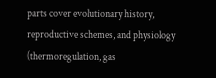parts cover evolutionary history, reproductive schemes, and physiology (thermoregulation, gas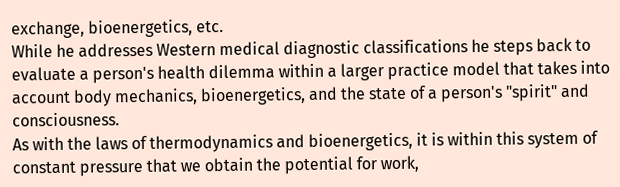exchange, bioenergetics, etc.
While he addresses Western medical diagnostic classifications he steps back to evaluate a person's health dilemma within a larger practice model that takes into account body mechanics, bioenergetics, and the state of a person's "spirit" and consciousness.
As with the laws of thermodynamics and bioenergetics, it is within this system of constant pressure that we obtain the potential for work,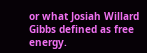or what Josiah Willard Gibbs defined as free energy.